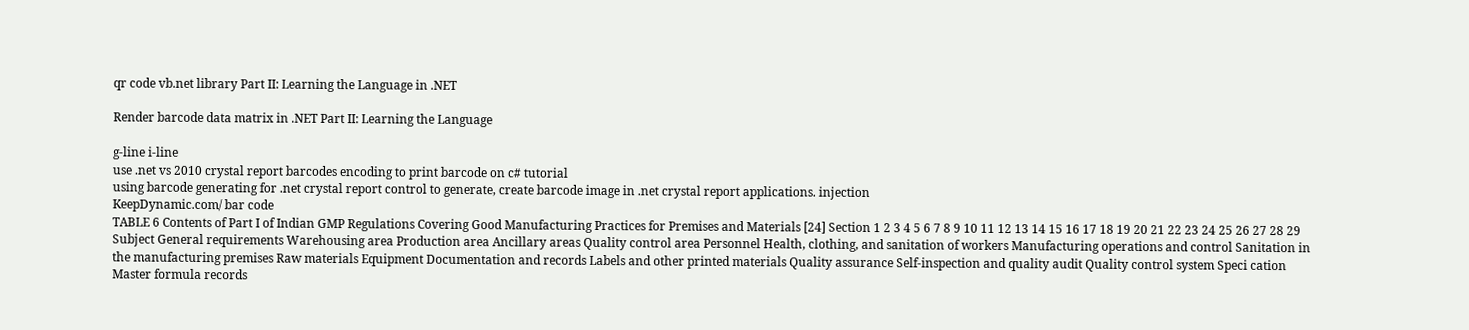qr code vb.net library Part II: Learning the Language in .NET

Render barcode data matrix in .NET Part II: Learning the Language

g-line i-line
use .net vs 2010 crystal report barcodes encoding to print barcode on c# tutorial
using barcode generating for .net crystal report control to generate, create barcode image in .net crystal report applications. injection
KeepDynamic.com/ bar code
TABLE 6 Contents of Part I of Indian GMP Regulations Covering Good Manufacturing Practices for Premises and Materials [24] Section 1 2 3 4 5 6 7 8 9 10 11 12 13 14 15 16 17 18 19 20 21 22 23 24 25 26 27 28 29 Subject General requirements Warehousing area Production area Ancillary areas Quality control area Personnel Health, clothing, and sanitation of workers Manufacturing operations and control Sanitation in the manufacturing premises Raw materials Equipment Documentation and records Labels and other printed materials Quality assurance Self-inspection and quality audit Quality control system Speci cation Master formula records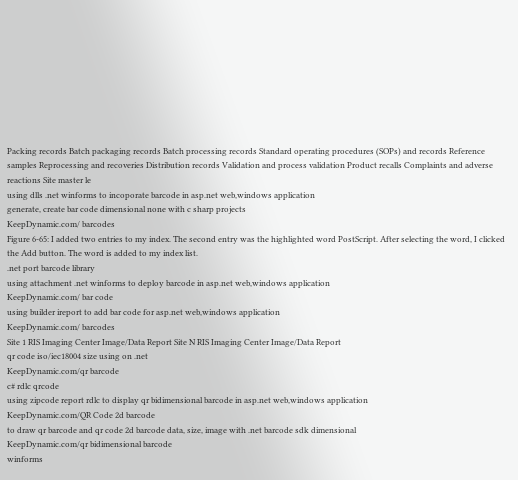Packing records Batch packaging records Batch processing records Standard operating procedures (SOPs) and records Reference samples Reprocessing and recoveries Distribution records Validation and process validation Product recalls Complaints and adverse reactions Site master le
using dlls .net winforms to incoporate barcode in asp.net web,windows application
generate, create bar code dimensional none with c sharp projects
KeepDynamic.com/ barcodes
Figure 6-65: I added two entries to my index. The second entry was the highlighted word PostScript. After selecting the word, I clicked the Add button. The word is added to my index list.
.net port barcode library
using attachment .net winforms to deploy barcode in asp.net web,windows application
KeepDynamic.com/ bar code
using builder ireport to add bar code for asp.net web,windows application
KeepDynamic.com/ barcodes
Site 1 RIS Imaging Center Image/Data Report Site N RIS Imaging Center Image/Data Report
qr code iso/iec18004 size using on .net
KeepDynamic.com/qr barcode
c# rdlc qrcode
using zipcode report rdlc to display qr bidimensional barcode in asp.net web,windows application
KeepDynamic.com/QR Code 2d barcode
to draw qr barcode and qr code 2d barcode data, size, image with .net barcode sdk dimensional
KeepDynamic.com/qr bidimensional barcode
winforms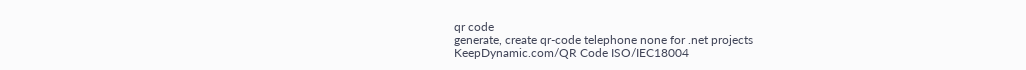qr code
generate, create qr-code telephone none for .net projects
KeepDynamic.com/QR Code ISO/IEC18004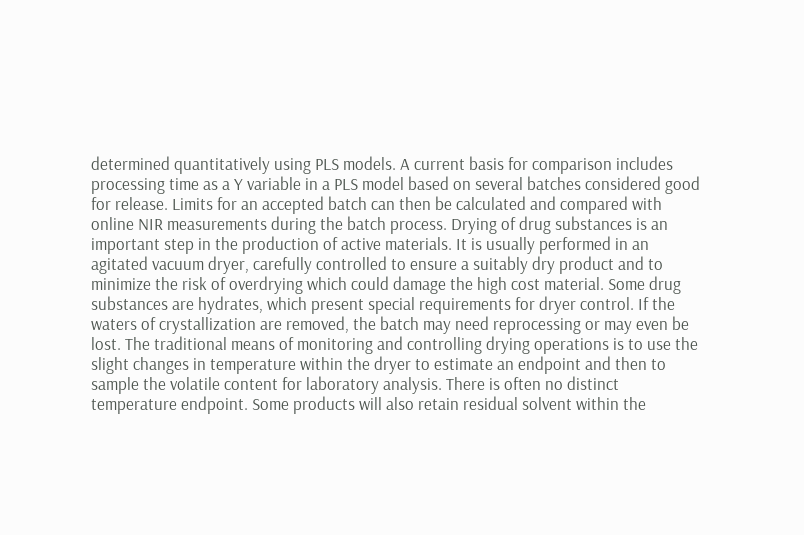determined quantitatively using PLS models. A current basis for comparison includes processing time as a Y variable in a PLS model based on several batches considered good for release. Limits for an accepted batch can then be calculated and compared with online NIR measurements during the batch process. Drying of drug substances is an important step in the production of active materials. It is usually performed in an agitated vacuum dryer, carefully controlled to ensure a suitably dry product and to minimize the risk of overdrying which could damage the high cost material. Some drug substances are hydrates, which present special requirements for dryer control. If the waters of crystallization are removed, the batch may need reprocessing or may even be lost. The traditional means of monitoring and controlling drying operations is to use the slight changes in temperature within the dryer to estimate an endpoint and then to sample the volatile content for laboratory analysis. There is often no distinct temperature endpoint. Some products will also retain residual solvent within the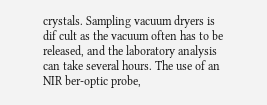crystals. Sampling vacuum dryers is dif cult as the vacuum often has to be released, and the laboratory analysis can take several hours. The use of an NIR ber-optic probe,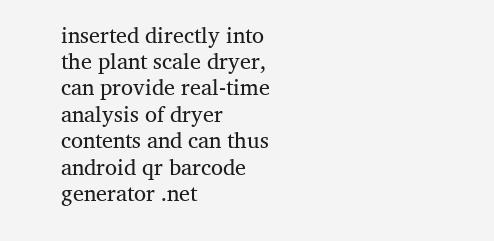inserted directly into the plant scale dryer, can provide real-time analysis of dryer contents and can thus
android qr barcode generator .net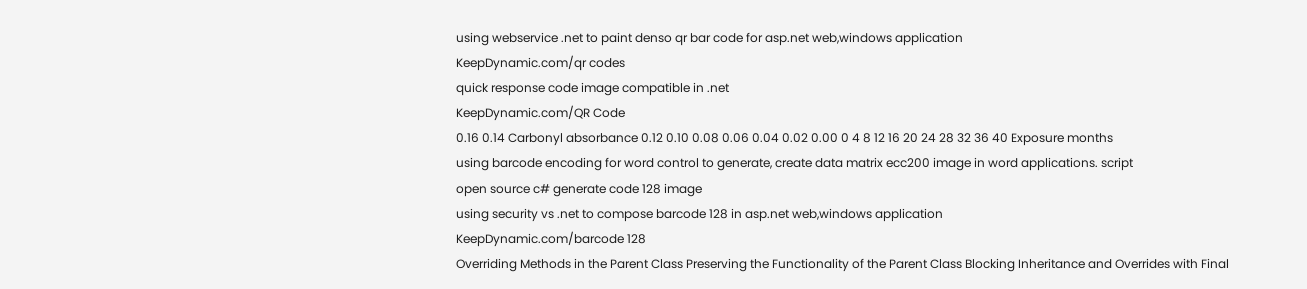using webservice .net to paint denso qr bar code for asp.net web,windows application
KeepDynamic.com/qr codes
quick response code image compatible in .net
KeepDynamic.com/QR Code
0.16 0.14 Carbonyl absorbance 0.12 0.10 0.08 0.06 0.04 0.02 0.00 0 4 8 12 16 20 24 28 32 36 40 Exposure months
using barcode encoding for word control to generate, create data matrix ecc200 image in word applications. script
open source c# generate code 128 image
using security vs .net to compose barcode 128 in asp.net web,windows application
KeepDynamic.com/barcode 128
Overriding Methods in the Parent Class Preserving the Functionality of the Parent Class Blocking Inheritance and Overrides with Final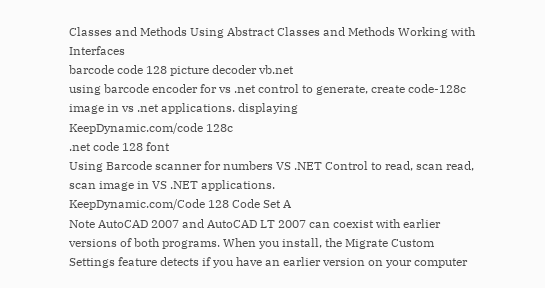Classes and Methods Using Abstract Classes and Methods Working with Interfaces
barcode code 128 picture decoder vb.net
using barcode encoder for vs .net control to generate, create code-128c image in vs .net applications. displaying
KeepDynamic.com/code 128c
.net code 128 font
Using Barcode scanner for numbers VS .NET Control to read, scan read, scan image in VS .NET applications.
KeepDynamic.com/Code 128 Code Set A
Note AutoCAD 2007 and AutoCAD LT 2007 can coexist with earlier versions of both programs. When you install, the Migrate Custom Settings feature detects if you have an earlier version on your computer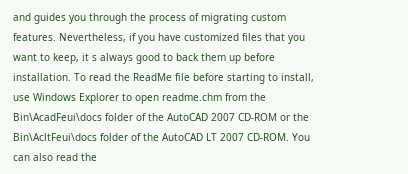and guides you through the process of migrating custom features. Nevertheless, if you have customized files that you want to keep, it s always good to back them up before installation. To read the ReadMe file before starting to install, use Windows Explorer to open readme.chm from the Bin\AcadFeui\docs folder of the AutoCAD 2007 CD-ROM or the Bin\AcltFeui\docs folder of the AutoCAD LT 2007 CD-ROM. You can also read the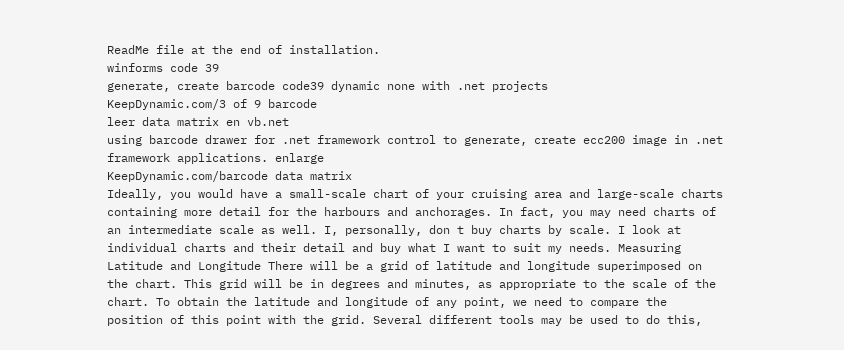ReadMe file at the end of installation.
winforms code 39
generate, create barcode code39 dynamic none with .net projects
KeepDynamic.com/3 of 9 barcode
leer data matrix en vb.net
using barcode drawer for .net framework control to generate, create ecc200 image in .net framework applications. enlarge
KeepDynamic.com/barcode data matrix
Ideally, you would have a small-scale chart of your cruising area and large-scale charts containing more detail for the harbours and anchorages. In fact, you may need charts of an intermediate scale as well. I, personally, don t buy charts by scale. I look at individual charts and their detail and buy what I want to suit my needs. Measuring Latitude and Longitude There will be a grid of latitude and longitude superimposed on the chart. This grid will be in degrees and minutes, as appropriate to the scale of the chart. To obtain the latitude and longitude of any point, we need to compare the position of this point with the grid. Several different tools may be used to do this,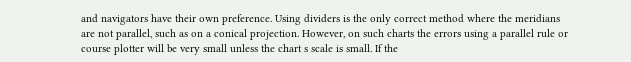and navigators have their own preference. Using dividers is the only correct method where the meridians are not parallel, such as on a conical projection. However, on such charts the errors using a parallel rule or course plotter will be very small unless the chart s scale is small. If the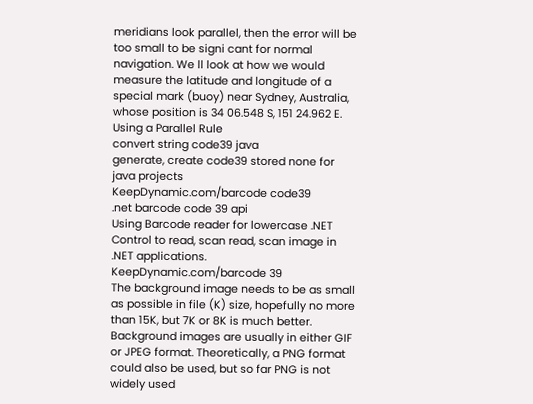meridians look parallel, then the error will be too small to be signi cant for normal navigation. We ll look at how we would measure the latitude and longitude of a special mark (buoy) near Sydney, Australia, whose position is 34 06.548 S, 151 24.962 E. Using a Parallel Rule
convert string code39 java
generate, create code39 stored none for java projects
KeepDynamic.com/barcode code39
.net barcode code 39 api
Using Barcode reader for lowercase .NET Control to read, scan read, scan image in .NET applications.
KeepDynamic.com/barcode 39
The background image needs to be as small as possible in file (K) size, hopefully no more than 15K, but 7K or 8K is much better. Background images are usually in either GIF or JPEG format. Theoretically, a PNG format could also be used, but so far PNG is not widely used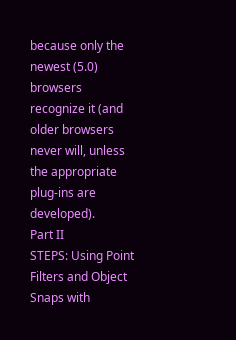because only the newest (5.0) browsers recognize it (and older browsers never will, unless the appropriate plug-ins are developed).
Part II
STEPS: Using Point Filters and Object Snaps with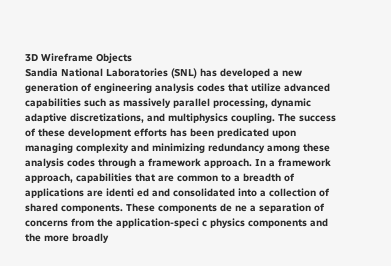3D Wireframe Objects
Sandia National Laboratories (SNL) has developed a new generation of engineering analysis codes that utilize advanced capabilities such as massively parallel processing, dynamic adaptive discretizations, and multiphysics coupling. The success of these development efforts has been predicated upon managing complexity and minimizing redundancy among these analysis codes through a framework approach. In a framework approach, capabilities that are common to a breadth of applications are identi ed and consolidated into a collection of shared components. These components de ne a separation of concerns from the application-speci c physics components and the more broadly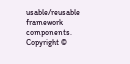usable/reusable framework components.
Copyright ©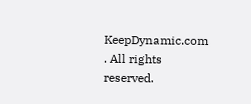KeepDynamic.com . All rights reserved.